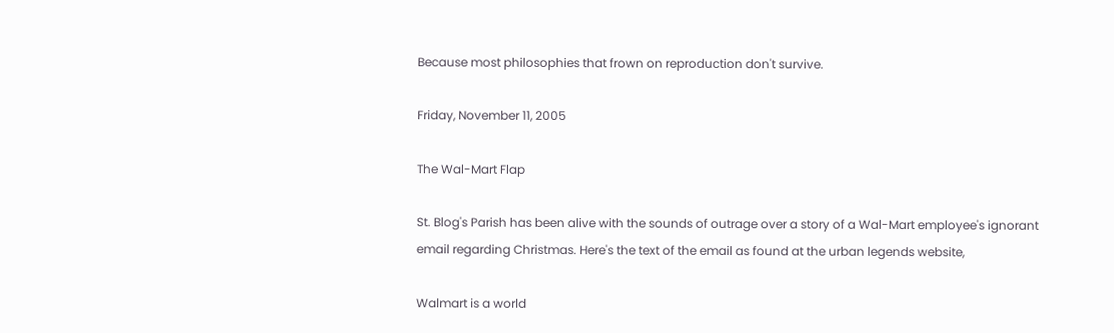Because most philosophies that frown on reproduction don't survive.

Friday, November 11, 2005

The Wal-Mart Flap

St. Blog's Parish has been alive with the sounds of outrage over a story of a Wal-Mart employee's ignorant email regarding Christmas. Here's the text of the email as found at the urban legends website,

Walmart is a world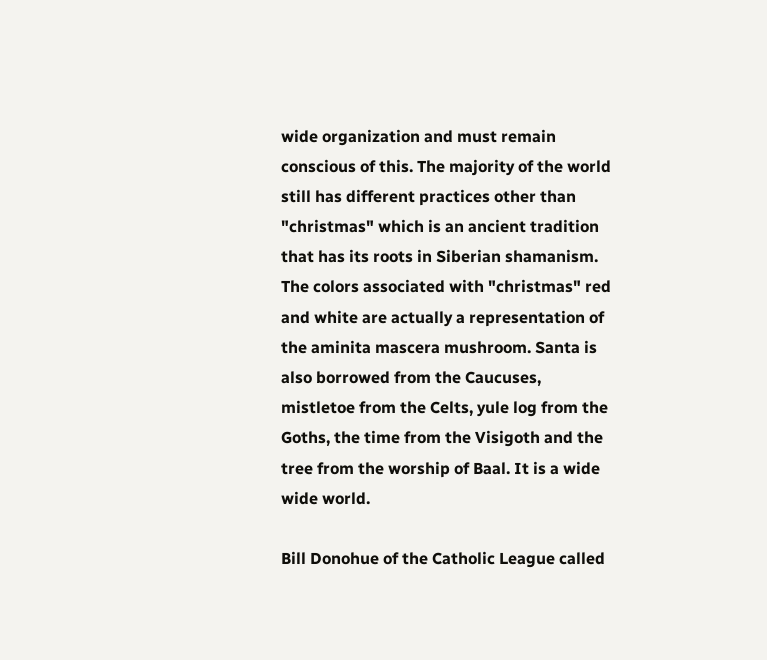wide organization and must remain conscious of this. The majority of the world still has different practices other than "christmas" which is an ancient tradition that has its roots in Siberian shamanism. The colors associated with "christmas" red and white are actually a representation of the aminita mascera mushroom. Santa is also borrowed from the Caucuses, mistletoe from the Celts, yule log from the Goths, the time from the Visigoth and the tree from the worship of Baal. It is a wide wide world.

Bill Donohue of the Catholic League called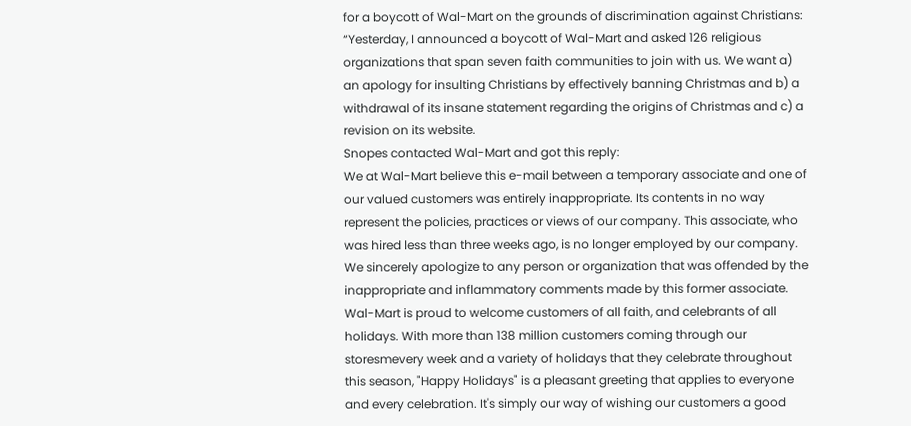for a boycott of Wal-Mart on the grounds of discrimination against Christians:
“Yesterday, I announced a boycott of Wal-Mart and asked 126 religious organizations that span seven faith communities to join with us. We want a) an apology for insulting Christians by effectively banning Christmas and b) a withdrawal of its insane statement regarding the origins of Christmas and c) a revision on its website.
Snopes contacted Wal-Mart and got this reply:
We at Wal-Mart believe this e-mail between a temporary associate and one of our valued customers was entirely inappropriate. Its contents in no way represent the policies, practices or views of our company. This associate, who was hired less than three weeks ago, is no longer employed by our company. We sincerely apologize to any person or organization that was offended by the inappropriate and inflammatory comments made by this former associate. Wal-Mart is proud to welcome customers of all faith, and celebrants of all holidays. With more than 138 million customers coming through our storesmevery week and a variety of holidays that they celebrate throughout this season, "Happy Holidays" is a pleasant greeting that applies to everyone and every celebration. It's simply our way of wishing our customers a good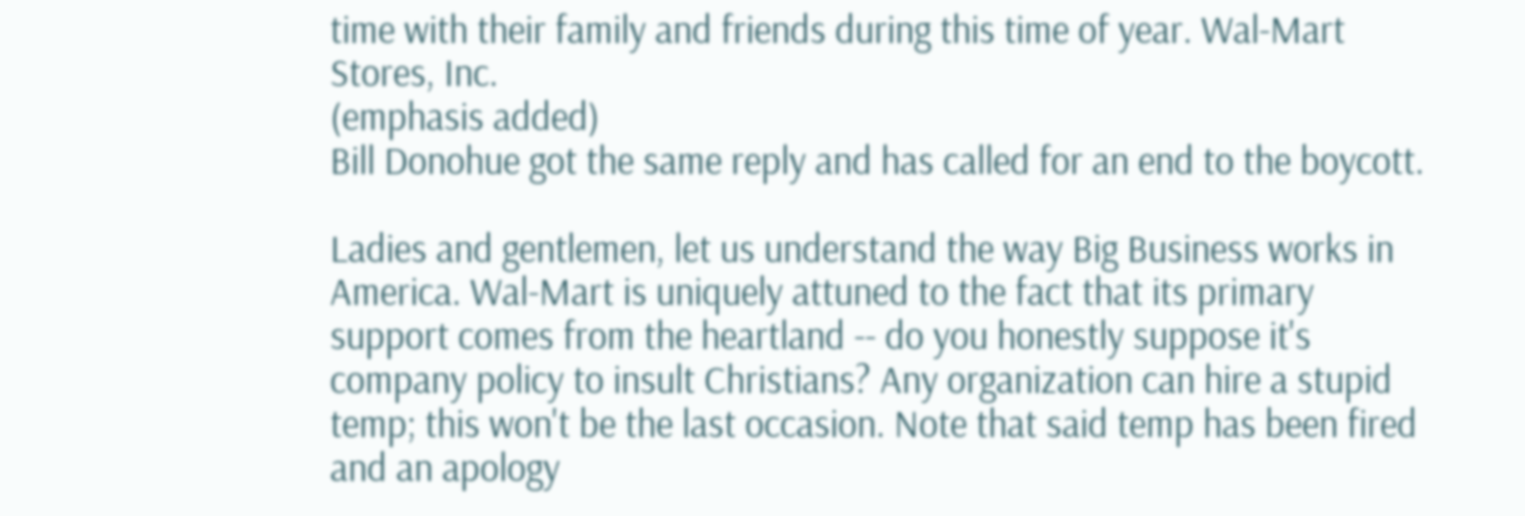time with their family and friends during this time of year. Wal-Mart Stores, Inc.
(emphasis added)
Bill Donohue got the same reply and has called for an end to the boycott.

Ladies and gentlemen, let us understand the way Big Business works in America. Wal-Mart is uniquely attuned to the fact that its primary support comes from the heartland -- do you honestly suppose it's company policy to insult Christians? Any organization can hire a stupid temp; this won't be the last occasion. Note that said temp has been fired and an apology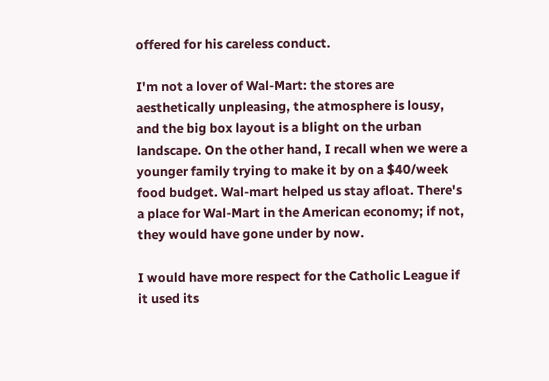offered for his careless conduct.

I'm not a lover of Wal-Mart: the stores are aesthetically unpleasing, the atmosphere is lousy, and the big box layout is a blight on the urban landscape. On the other hand, I recall when we were a younger family trying to make it by on a $40/week food budget. Wal-mart helped us stay afloat. There's a place for Wal-Mart in the American economy; if not, they would have gone under by now.

I would have more respect for the Catholic League if it used its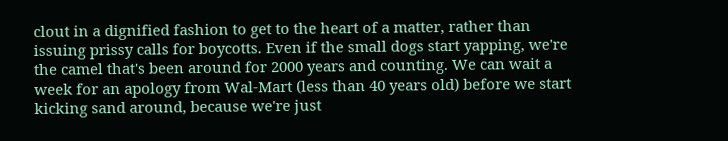clout in a dignified fashion to get to the heart of a matter, rather than issuing prissy calls for boycotts. Even if the small dogs start yapping, we're the camel that's been around for 2000 years and counting. We can wait a week for an apology from Wal-Mart (less than 40 years old) before we start kicking sand around, because we're just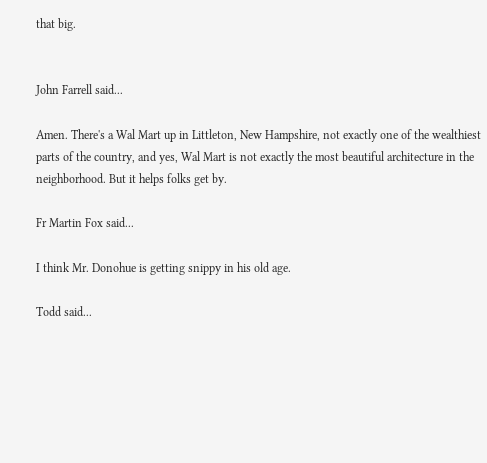that big.


John Farrell said...

Amen. There's a Wal Mart up in Littleton, New Hampshire, not exactly one of the wealthiest parts of the country, and yes, Wal Mart is not exactly the most beautiful architecture in the neighborhood. But it helps folks get by.

Fr Martin Fox said...

I think Mr. Donohue is getting snippy in his old age.

Todd said...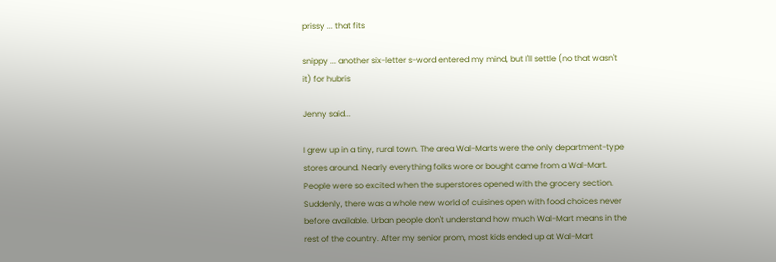prissy ... that fits

snippy ... another six-letter s-word entered my mind, but I'll settle (no that wasn't it) for hubris

Jenny said...

I grew up in a tiny, rural town. The area Wal-Marts were the only department-type stores around. Nearly everything folks wore or bought came from a Wal-Mart. People were so excited when the superstores opened with the grocery section. Suddenly, there was a whole new world of cuisines open with food choices never before available. Urban people don't understand how much Wal-Mart means in the rest of the country. After my senior prom, most kids ended up at Wal-Mart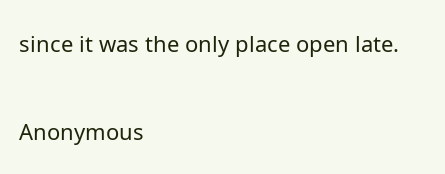since it was the only place open late.

Anonymous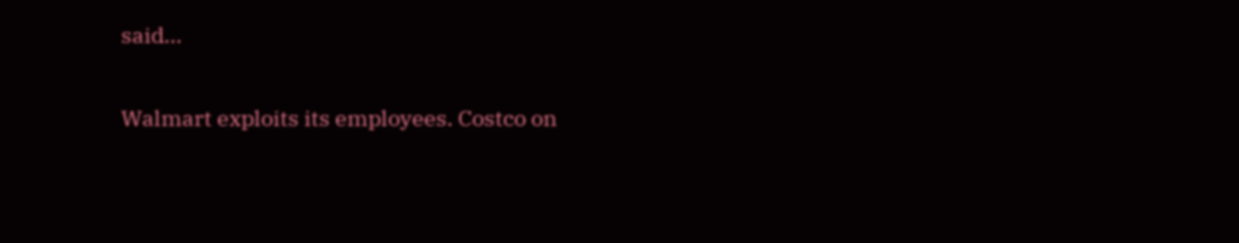said...

Walmart exploits its employees. Costco on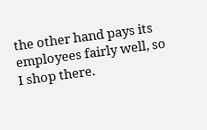the other hand pays its employees fairly well, so I shop there.